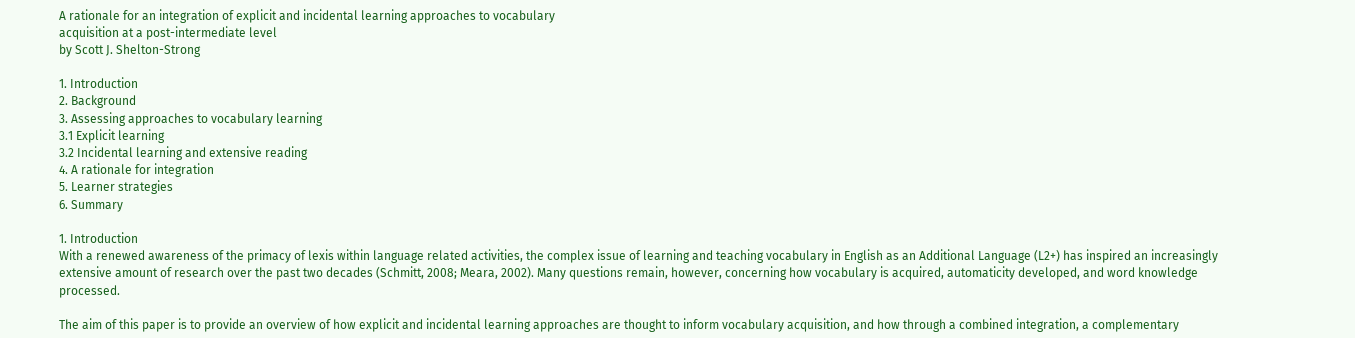A rationale for an integration of explicit and incidental learning approaches to vocabulary
acquisition at a post-intermediate level
by Scott J. Shelton-Strong

1. Introduction
2. Background
3. Assessing approaches to vocabulary learning
3.1 Explicit learning
3.2 Incidental learning and extensive reading
4. A rationale for integration
5. Learner strategies
6. Summary

1. Introduction
With a renewed awareness of the primacy of lexis within language related activities, the complex issue of learning and teaching vocabulary in English as an Additional Language (L2+) has inspired an increasingly extensive amount of research over the past two decades (Schmitt, 2008; Meara, 2002). Many questions remain, however, concerning how vocabulary is acquired, automaticity developed, and word knowledge processed.

The aim of this paper is to provide an overview of how explicit and incidental learning approaches are thought to inform vocabulary acquisition, and how through a combined integration, a complementary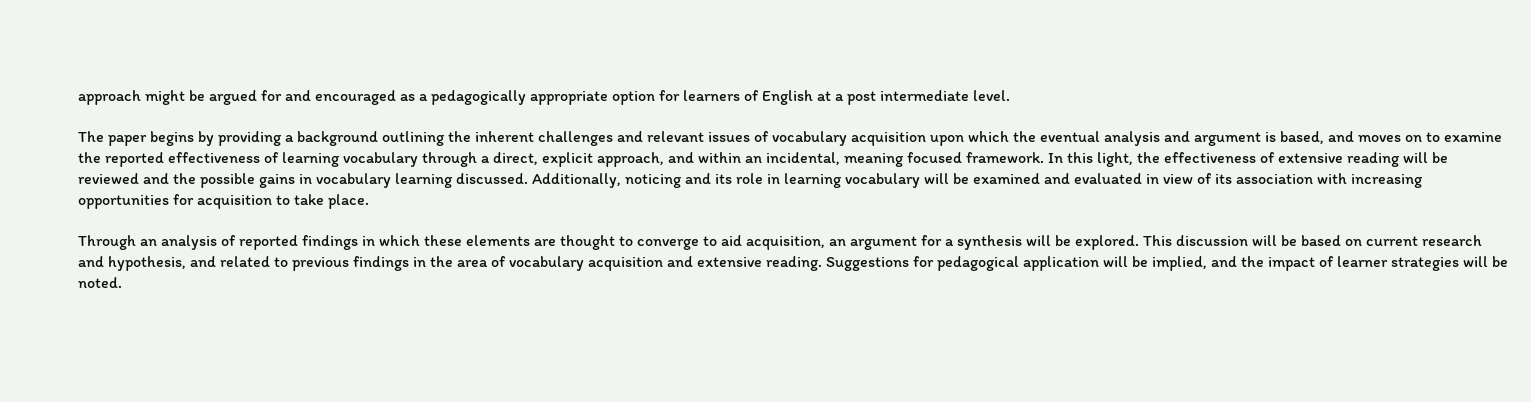approach might be argued for and encouraged as a pedagogically appropriate option for learners of English at a post intermediate level.

The paper begins by providing a background outlining the inherent challenges and relevant issues of vocabulary acquisition upon which the eventual analysis and argument is based, and moves on to examine the reported effectiveness of learning vocabulary through a direct, explicit approach, and within an incidental, meaning focused framework. In this light, the effectiveness of extensive reading will be reviewed and the possible gains in vocabulary learning discussed. Additionally, noticing and its role in learning vocabulary will be examined and evaluated in view of its association with increasing opportunities for acquisition to take place.

Through an analysis of reported findings in which these elements are thought to converge to aid acquisition, an argument for a synthesis will be explored. This discussion will be based on current research and hypothesis, and related to previous findings in the area of vocabulary acquisition and extensive reading. Suggestions for pedagogical application will be implied, and the impact of learner strategies will be noted.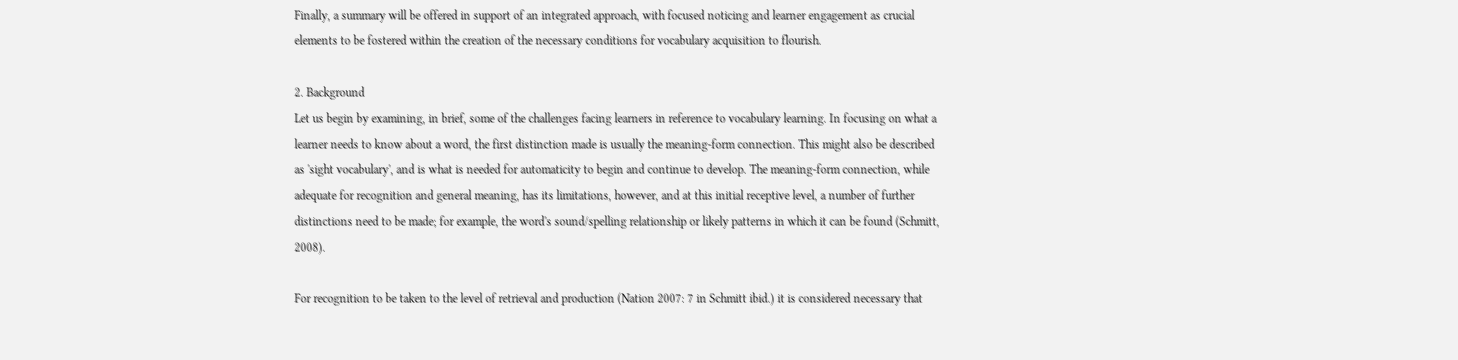Finally, a summary will be offered in support of an integrated approach, with focused noticing and learner engagement as crucial elements to be fostered within the creation of the necessary conditions for vocabulary acquisition to flourish.

2. Background
Let us begin by examining, in brief, some of the challenges facing learners in reference to vocabulary learning. In focusing on what a learner needs to know about a word, the first distinction made is usually the meaning-form connection. This might also be described as 'sight vocabulary', and is what is needed for automaticity to begin and continue to develop. The meaning-form connection, while adequate for recognition and general meaning, has its limitations, however, and at this initial receptive level, a number of further distinctions need to be made; for example, the word's sound/spelling relationship or likely patterns in which it can be found (Schmitt, 2008).

For recognition to be taken to the level of retrieval and production (Nation 2007: 7 in Schmitt ibid.) it is considered necessary that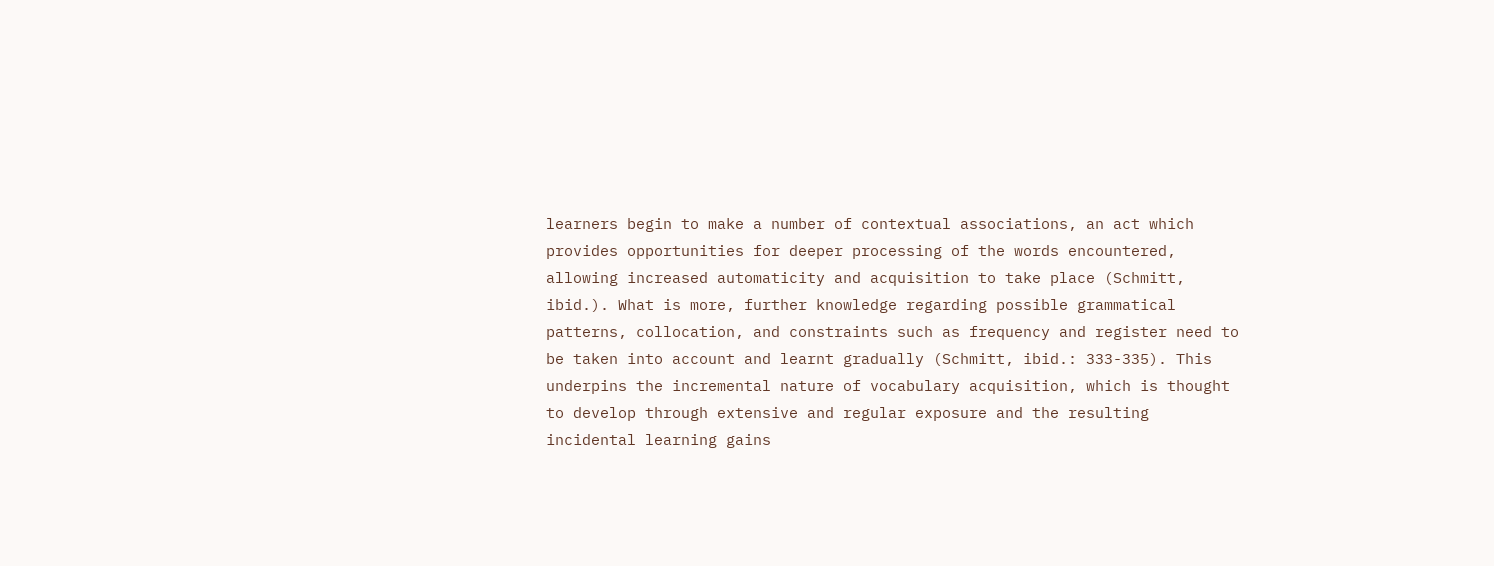learners begin to make a number of contextual associations, an act which provides opportunities for deeper processing of the words encountered, allowing increased automaticity and acquisition to take place (Schmitt, ibid.). What is more, further knowledge regarding possible grammatical patterns, collocation, and constraints such as frequency and register need to be taken into account and learnt gradually (Schmitt, ibid.: 333-335). This underpins the incremental nature of vocabulary acquisition, which is thought to develop through extensive and regular exposure and the resulting incidental learning gains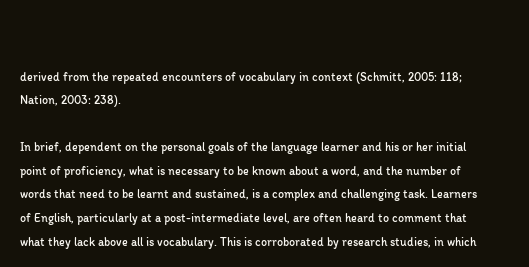derived from the repeated encounters of vocabulary in context (Schmitt, 2005: 118; Nation, 2003: 238).

In brief, dependent on the personal goals of the language learner and his or her initial point of proficiency, what is necessary to be known about a word, and the number of words that need to be learnt and sustained, is a complex and challenging task. Learners of English, particularly at a post-intermediate level, are often heard to comment that what they lack above all is vocabulary. This is corroborated by research studies, in which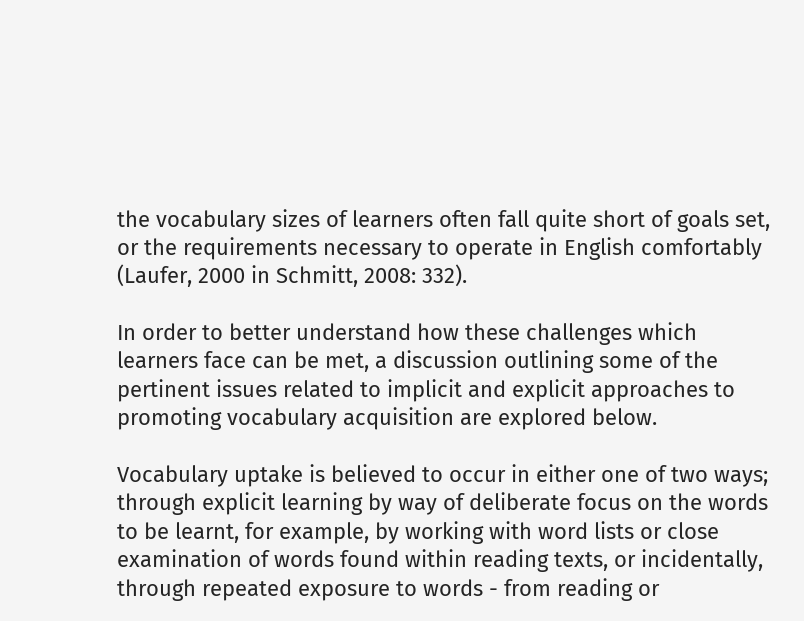the vocabulary sizes of learners often fall quite short of goals set, or the requirements necessary to operate in English comfortably (Laufer, 2000 in Schmitt, 2008: 332).

In order to better understand how these challenges which learners face can be met, a discussion outlining some of the pertinent issues related to implicit and explicit approaches to promoting vocabulary acquisition are explored below.

Vocabulary uptake is believed to occur in either one of two ways; through explicit learning by way of deliberate focus on the words to be learnt, for example, by working with word lists or close examination of words found within reading texts, or incidentally, through repeated exposure to words - from reading or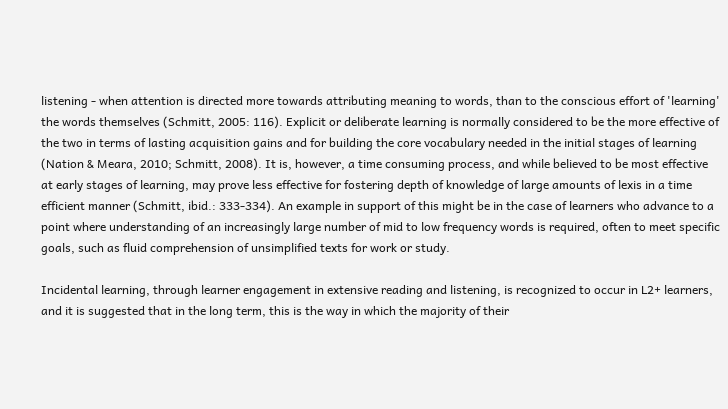listening - when attention is directed more towards attributing meaning to words, than to the conscious effort of 'learning' the words themselves (Schmitt, 2005: 116). Explicit or deliberate learning is normally considered to be the more effective of the two in terms of lasting acquisition gains and for building the core vocabulary needed in the initial stages of learning (Nation & Meara, 2010; Schmitt, 2008). It is, however, a time consuming process, and while believed to be most effective at early stages of learning, may prove less effective for fostering depth of knowledge of large amounts of lexis in a time efficient manner (Schmitt, ibid.: 333-334). An example in support of this might be in the case of learners who advance to a point where understanding of an increasingly large number of mid to low frequency words is required, often to meet specific goals, such as fluid comprehension of unsimplified texts for work or study.

Incidental learning, through learner engagement in extensive reading and listening, is recognized to occur in L2+ learners, and it is suggested that in the long term, this is the way in which the majority of their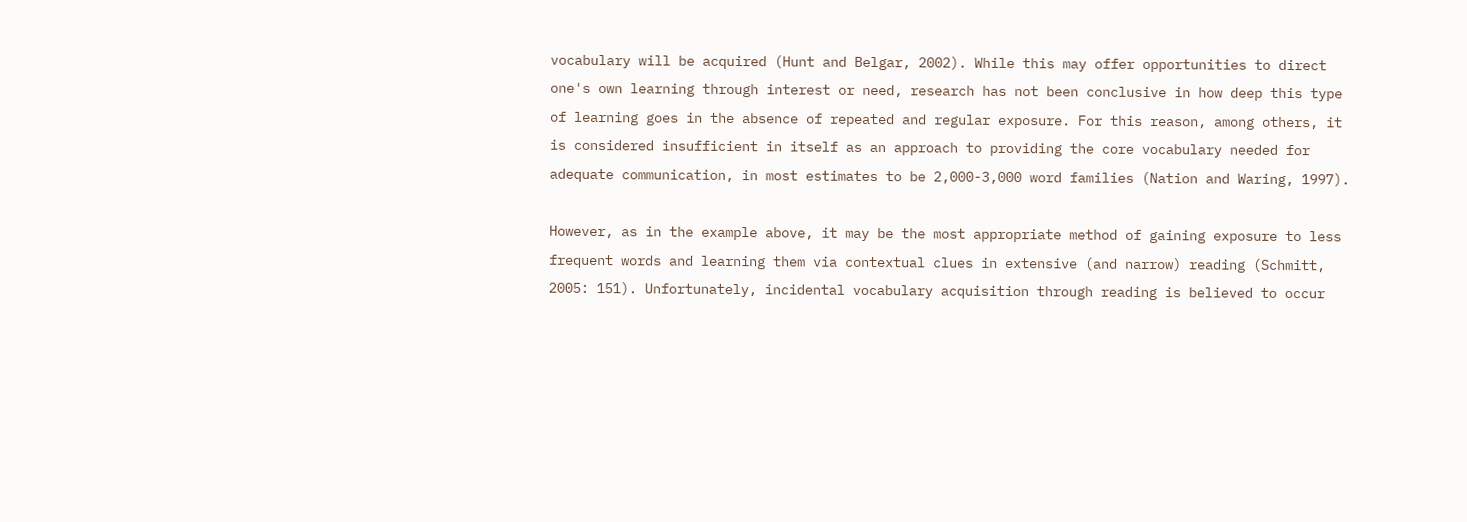vocabulary will be acquired (Hunt and Belgar, 2002). While this may offer opportunities to direct one's own learning through interest or need, research has not been conclusive in how deep this type of learning goes in the absence of repeated and regular exposure. For this reason, among others, it is considered insufficient in itself as an approach to providing the core vocabulary needed for adequate communication, in most estimates to be 2,000-3,000 word families (Nation and Waring, 1997).

However, as in the example above, it may be the most appropriate method of gaining exposure to less frequent words and learning them via contextual clues in extensive (and narrow) reading (Schmitt, 2005: 151). Unfortunately, incidental vocabulary acquisition through reading is believed to occur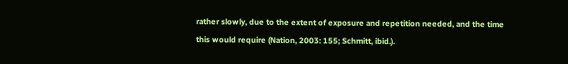rather slowly, due to the extent of exposure and repetition needed, and the time this would require (Nation, 2003: 155; Schmitt, ibid.).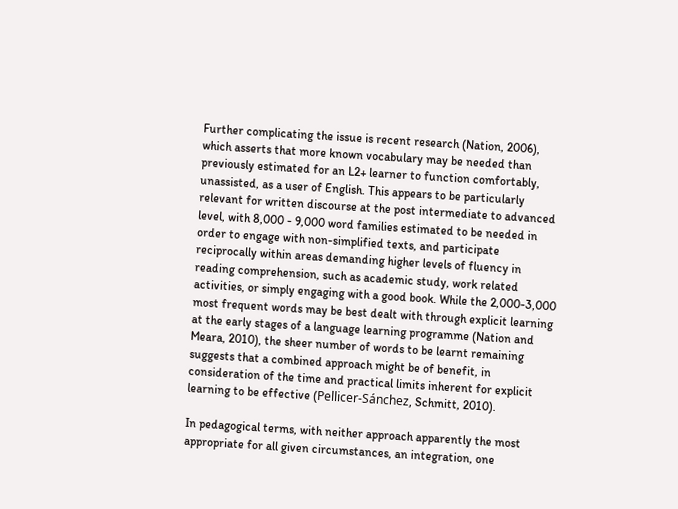Further complicating the issue is recent research (Nation, 2006), which asserts that more known vocabulary may be needed than previously estimated for an L2+ learner to function comfortably, unassisted, as a user of English. This appears to be particularly relevant for written discourse at the post intermediate to advanced level, with 8,000 - 9,000 word families estimated to be needed in order to engage with non-simplified texts, and participate reciprocally within areas demanding higher levels of fluency in reading comprehension, such as academic study, work related activities, or simply engaging with a good book. While the 2,000-3,000 most frequent words may be best dealt with through explicit learning at the early stages of a language learning programme (Nation and Meara, 2010), the sheer number of words to be learnt remaining suggests that a combined approach might be of benefit, in consideration of the time and practical limits inherent for explicit learning to be effective (Pellicer-Sánchez, Schmitt, 2010).

In pedagogical terms, with neither approach apparently the most appropriate for all given circumstances, an integration, one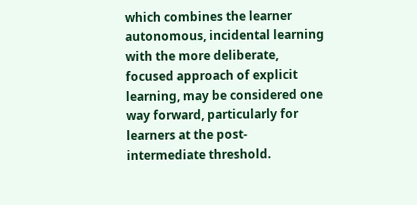which combines the learner autonomous, incidental learning with the more deliberate, focused approach of explicit learning, may be considered one way forward, particularly for learners at the post-intermediate threshold.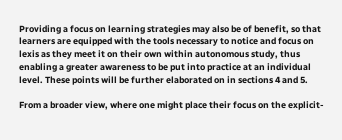Providing a focus on learning strategies may also be of benefit, so that learners are equipped with the tools necessary to notice and focus on lexis as they meet it on their own within autonomous study, thus enabling a greater awareness to be put into practice at an individual level. These points will be further elaborated on in sections 4 and 5.

From a broader view, where one might place their focus on the explicit-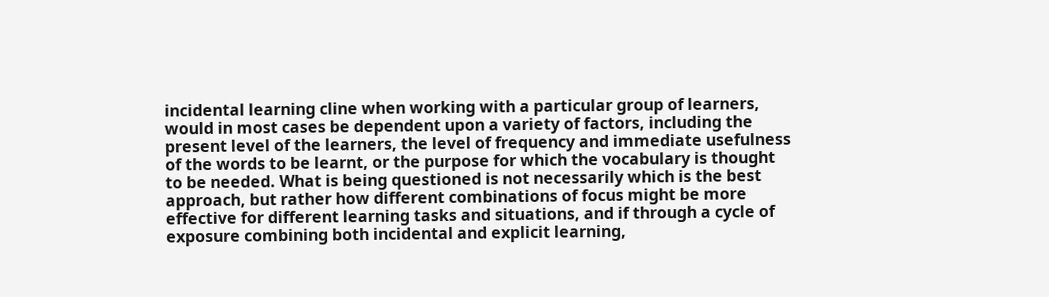incidental learning cline when working with a particular group of learners, would in most cases be dependent upon a variety of factors, including the present level of the learners, the level of frequency and immediate usefulness of the words to be learnt, or the purpose for which the vocabulary is thought to be needed. What is being questioned is not necessarily which is the best approach, but rather how different combinations of focus might be more effective for different learning tasks and situations, and if through a cycle of exposure combining both incidental and explicit learning,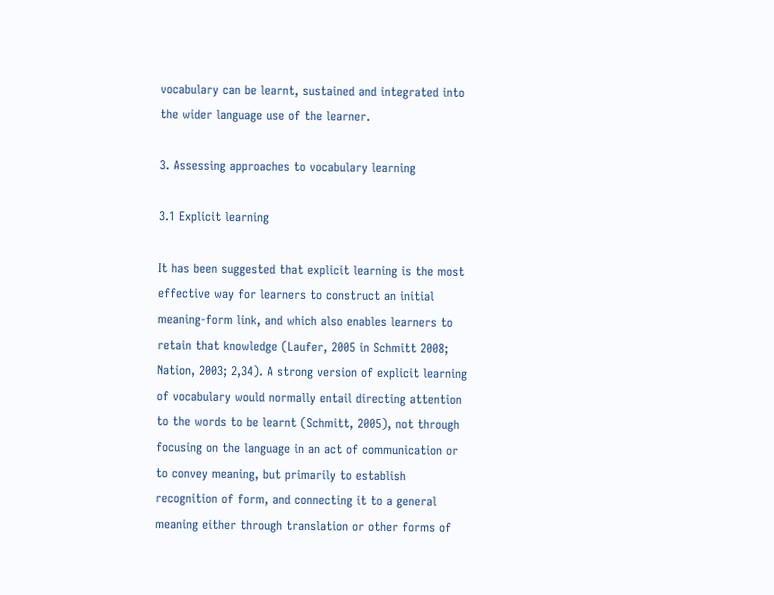vocabulary can be learnt, sustained and integrated into the wider language use of the learner.

3. Assessing approaches to vocabulary learning

3.1 Explicit learning

It has been suggested that explicit learning is the most effective way for learners to construct an initial meaning-form link, and which also enables learners to retain that knowledge (Laufer, 2005 in Schmitt 2008; Nation, 2003; 2,34). A strong version of explicit learning of vocabulary would normally entail directing attention to the words to be learnt (Schmitt, 2005), not through focusing on the language in an act of communication or to convey meaning, but primarily to establish recognition of form, and connecting it to a general meaning either through translation or other forms of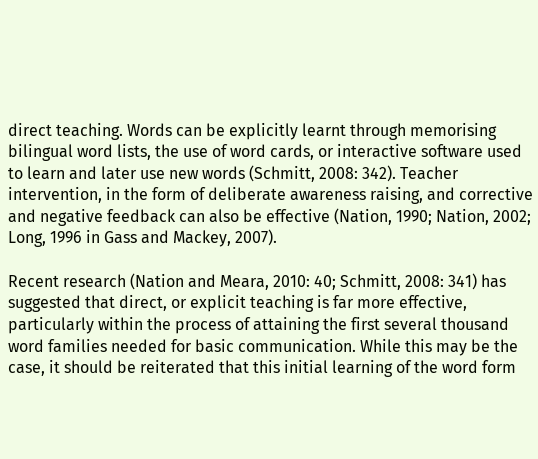direct teaching. Words can be explicitly learnt through memorising bilingual word lists, the use of word cards, or interactive software used to learn and later use new words (Schmitt, 2008: 342). Teacher intervention, in the form of deliberate awareness raising, and corrective and negative feedback can also be effective (Nation, 1990; Nation, 2002; Long, 1996 in Gass and Mackey, 2007).

Recent research (Nation and Meara, 2010: 40; Schmitt, 2008: 341) has suggested that direct, or explicit teaching is far more effective, particularly within the process of attaining the first several thousand word families needed for basic communication. While this may be the case, it should be reiterated that this initial learning of the word form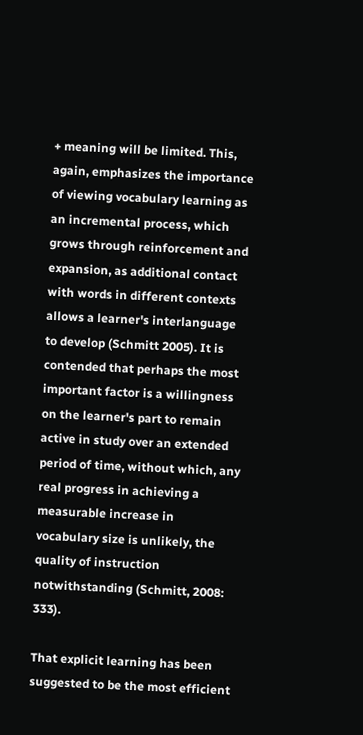+ meaning will be limited. This, again, emphasizes the importance of viewing vocabulary learning as an incremental process, which grows through reinforcement and expansion, as additional contact with words in different contexts allows a learner's interlanguage to develop (Schmitt 2005). It is contended that perhaps the most important factor is a willingness on the learner's part to remain active in study over an extended period of time, without which, any real progress in achieving a measurable increase in vocabulary size is unlikely, the quality of instruction notwithstanding (Schmitt, 2008: 333).

That explicit learning has been suggested to be the most efficient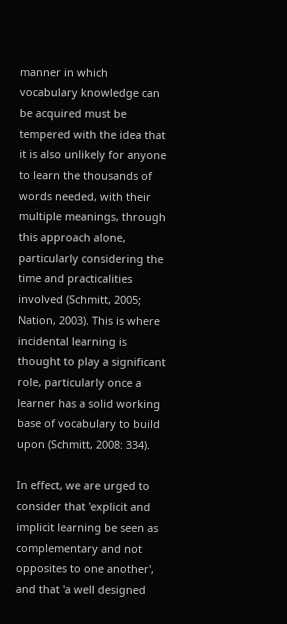manner in which vocabulary knowledge can be acquired must be tempered with the idea that it is also unlikely for anyone to learn the thousands of words needed, with their multiple meanings, through this approach alone, particularly considering the time and practicalities involved (Schmitt, 2005; Nation, 2003). This is where incidental learning is thought to play a significant role, particularly once a learner has a solid working base of vocabulary to build upon (Schmitt, 2008: 334).

In effect, we are urged to consider that 'explicit and implicit learning be seen as complementary and not opposites to one another', and that 'a well designed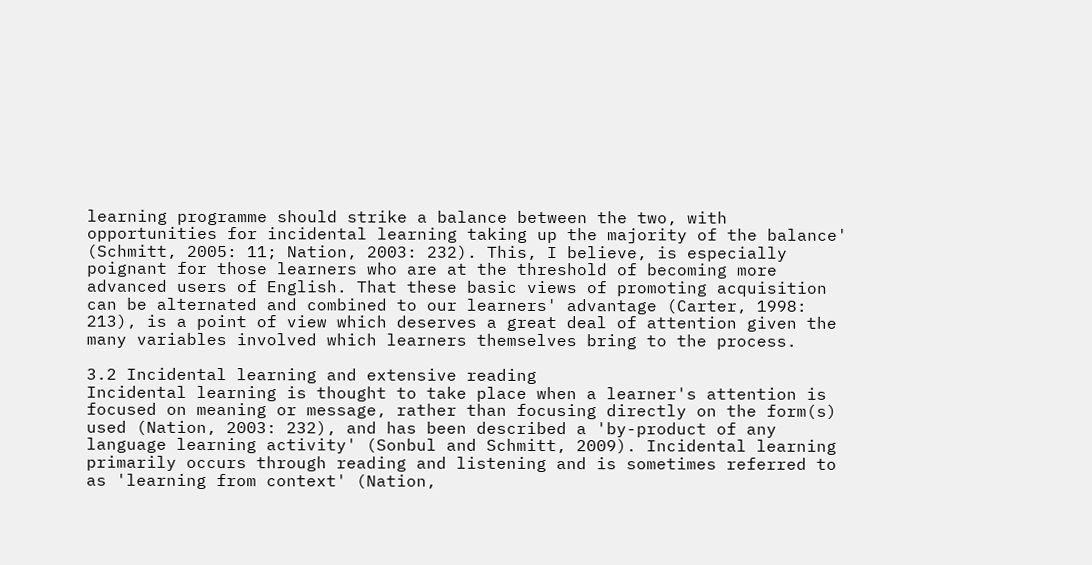learning programme should strike a balance between the two, with opportunities for incidental learning taking up the majority of the balance' (Schmitt, 2005: 11; Nation, 2003: 232). This, I believe, is especially poignant for those learners who are at the threshold of becoming more advanced users of English. That these basic views of promoting acquisition can be alternated and combined to our learners' advantage (Carter, 1998: 213), is a point of view which deserves a great deal of attention given the many variables involved which learners themselves bring to the process.

3.2 Incidental learning and extensive reading
Incidental learning is thought to take place when a learner's attention is focused on meaning or message, rather than focusing directly on the form(s) used (Nation, 2003: 232), and has been described a 'by-product of any language learning activity' (Sonbul and Schmitt, 2009). Incidental learning primarily occurs through reading and listening and is sometimes referred to as 'learning from context' (Nation,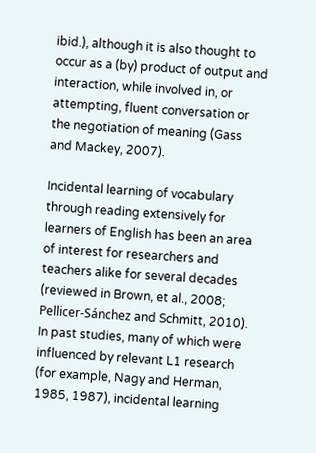ibid.), although it is also thought to occur as a (by) product of output and interaction, while involved in, or attempting, fluent conversation or the negotiation of meaning (Gass and Mackey, 2007).

Incidental learning of vocabulary through reading extensively for learners of English has been an area of interest for researchers and teachers alike for several decades (reviewed in Brown, et al., 2008; Pellicer-Sánchez and Schmitt, 2010). In past studies, many of which were influenced by relevant L1 research (for example, Nagy and Herman, 1985, 1987), incidental learning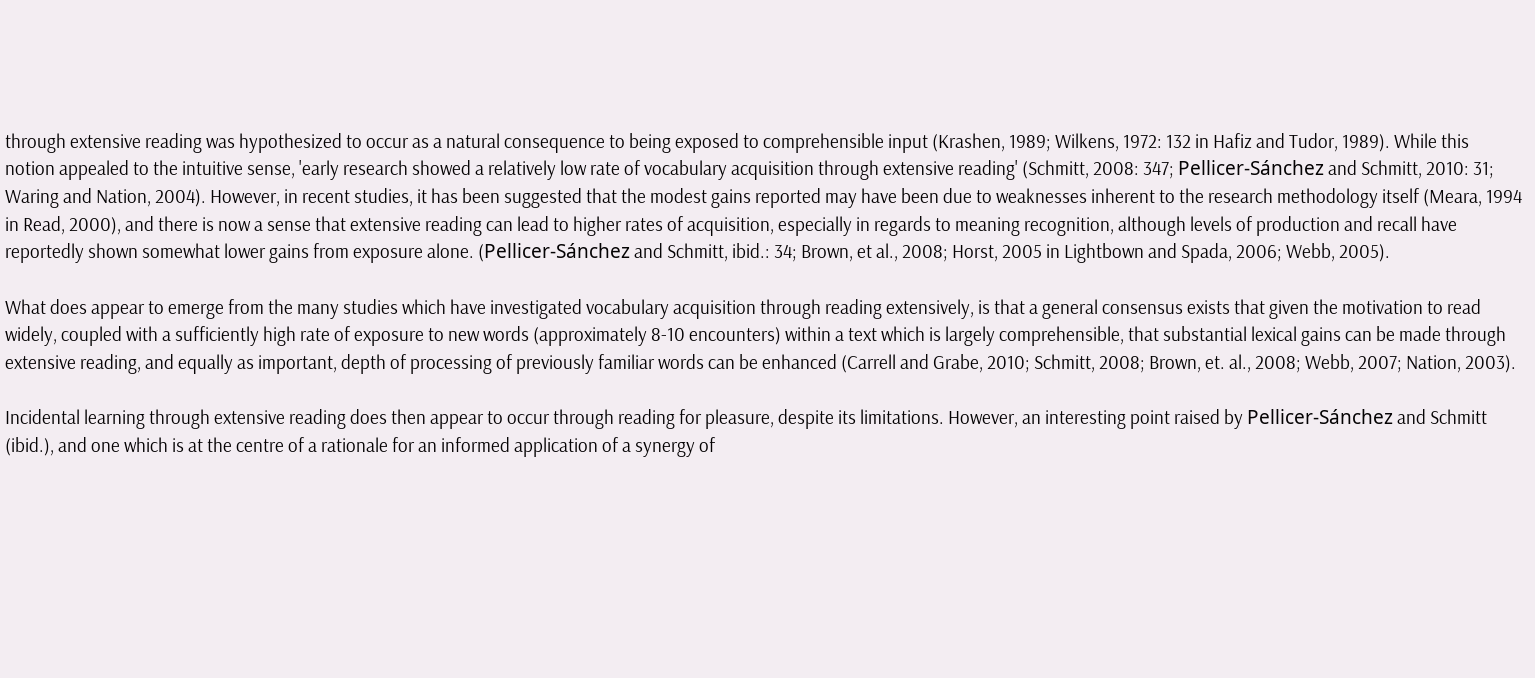through extensive reading was hypothesized to occur as a natural consequence to being exposed to comprehensible input (Krashen, 1989; Wilkens, 1972: 132 in Hafiz and Tudor, 1989). While this notion appealed to the intuitive sense, 'early research showed a relatively low rate of vocabulary acquisition through extensive reading' (Schmitt, 2008: 347; Pellicer-Sánchez and Schmitt, 2010: 31; Waring and Nation, 2004). However, in recent studies, it has been suggested that the modest gains reported may have been due to weaknesses inherent to the research methodology itself (Meara, 1994 in Read, 2000), and there is now a sense that extensive reading can lead to higher rates of acquisition, especially in regards to meaning recognition, although levels of production and recall have reportedly shown somewhat lower gains from exposure alone. (Pellicer-Sánchez and Schmitt, ibid.: 34; Brown, et al., 2008; Horst, 2005 in Lightbown and Spada, 2006; Webb, 2005).

What does appear to emerge from the many studies which have investigated vocabulary acquisition through reading extensively, is that a general consensus exists that given the motivation to read widely, coupled with a sufficiently high rate of exposure to new words (approximately 8-10 encounters) within a text which is largely comprehensible, that substantial lexical gains can be made through extensive reading, and equally as important, depth of processing of previously familiar words can be enhanced (Carrell and Grabe, 2010; Schmitt, 2008; Brown, et. al., 2008; Webb, 2007; Nation, 2003).

Incidental learning through extensive reading does then appear to occur through reading for pleasure, despite its limitations. However, an interesting point raised by Pellicer-Sánchez and Schmitt (ibid.), and one which is at the centre of a rationale for an informed application of a synergy of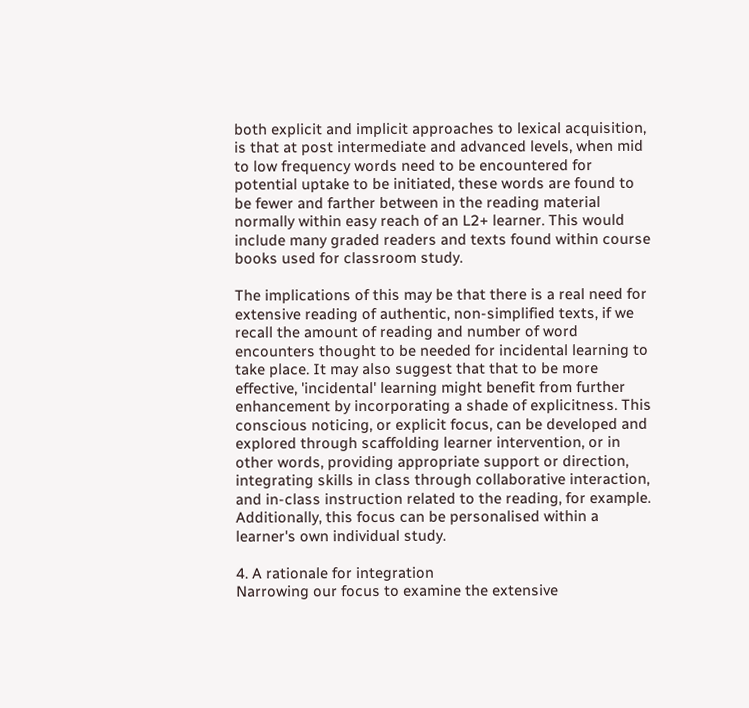both explicit and implicit approaches to lexical acquisition, is that at post intermediate and advanced levels, when mid to low frequency words need to be encountered for potential uptake to be initiated, these words are found to be fewer and farther between in the reading material normally within easy reach of an L2+ learner. This would include many graded readers and texts found within course books used for classroom study.

The implications of this may be that there is a real need for extensive reading of authentic, non-simplified texts, if we recall the amount of reading and number of word encounters thought to be needed for incidental learning to take place. It may also suggest that that to be more effective, 'incidental' learning might benefit from further enhancement by incorporating a shade of explicitness. This conscious noticing, or explicit focus, can be developed and explored through scaffolding learner intervention, or in other words, providing appropriate support or direction, integrating skills in class through collaborative interaction, and in-class instruction related to the reading, for example. Additionally, this focus can be personalised within a learner's own individual study.

4. A rationale for integration
Narrowing our focus to examine the extensive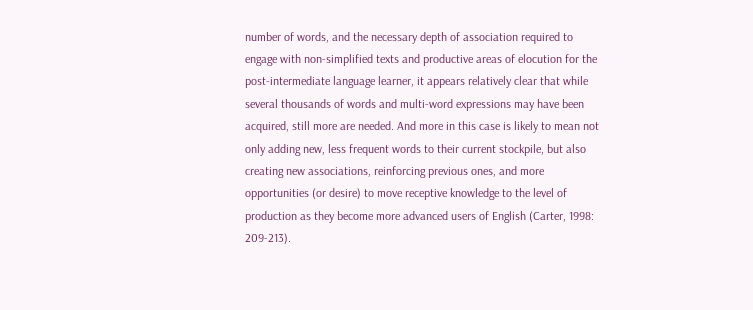number of words, and the necessary depth of association required to engage with non-simplified texts and productive areas of elocution for the post-intermediate language learner, it appears relatively clear that while several thousands of words and multi-word expressions may have been acquired, still more are needed. And more in this case is likely to mean not only adding new, less frequent words to their current stockpile, but also creating new associations, reinforcing previous ones, and more opportunities (or desire) to move receptive knowledge to the level of production as they become more advanced users of English (Carter, 1998: 209-213).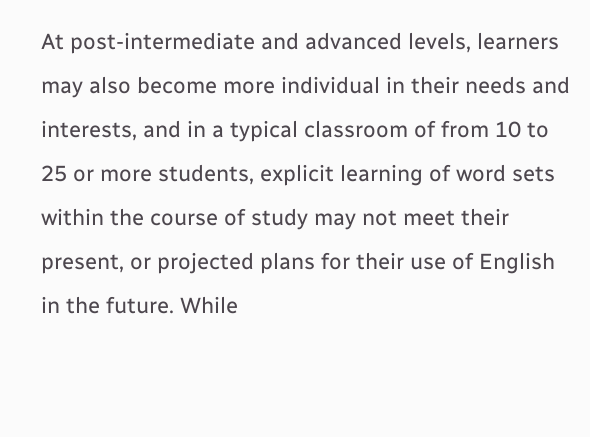At post-intermediate and advanced levels, learners may also become more individual in their needs and interests, and in a typical classroom of from 10 to 25 or more students, explicit learning of word sets within the course of study may not meet their present, or projected plans for their use of English in the future. While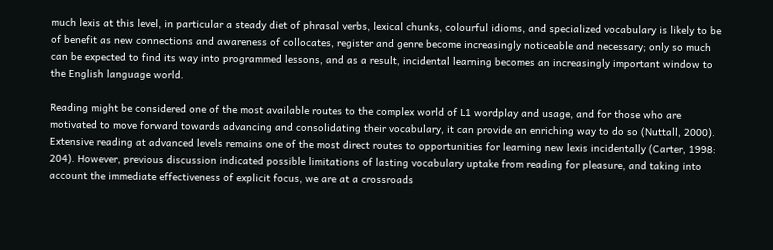much lexis at this level, in particular a steady diet of phrasal verbs, lexical chunks, colourful idioms, and specialized vocabulary is likely to be of benefit as new connections and awareness of collocates, register and genre become increasingly noticeable and necessary; only so much can be expected to find its way into programmed lessons, and as a result, incidental learning becomes an increasingly important window to the English language world.

Reading might be considered one of the most available routes to the complex world of L1 wordplay and usage, and for those who are motivated to move forward towards advancing and consolidating their vocabulary, it can provide an enriching way to do so (Nuttall, 2000). Extensive reading at advanced levels remains one of the most direct routes to opportunities for learning new lexis incidentally (Carter, 1998: 204). However, previous discussion indicated possible limitations of lasting vocabulary uptake from reading for pleasure, and taking into account the immediate effectiveness of explicit focus, we are at a crossroads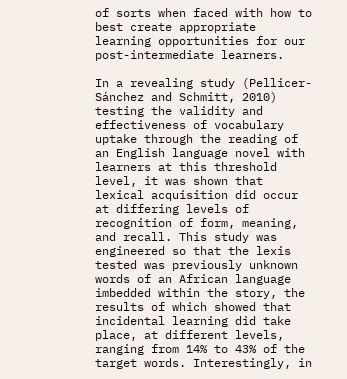of sorts when faced with how to best create appropriate learning opportunities for our post-intermediate learners.

In a revealing study (Pellicer-Sánchez and Schmitt, 2010) testing the validity and effectiveness of vocabulary uptake through the reading of an English language novel with learners at this threshold level, it was shown that lexical acquisition did occur at differing levels of recognition of form, meaning, and recall. This study was engineered so that the lexis tested was previously unknown words of an African language imbedded within the story, the results of which showed that incidental learning did take place, at different levels, ranging from 14% to 43% of the target words. Interestingly, in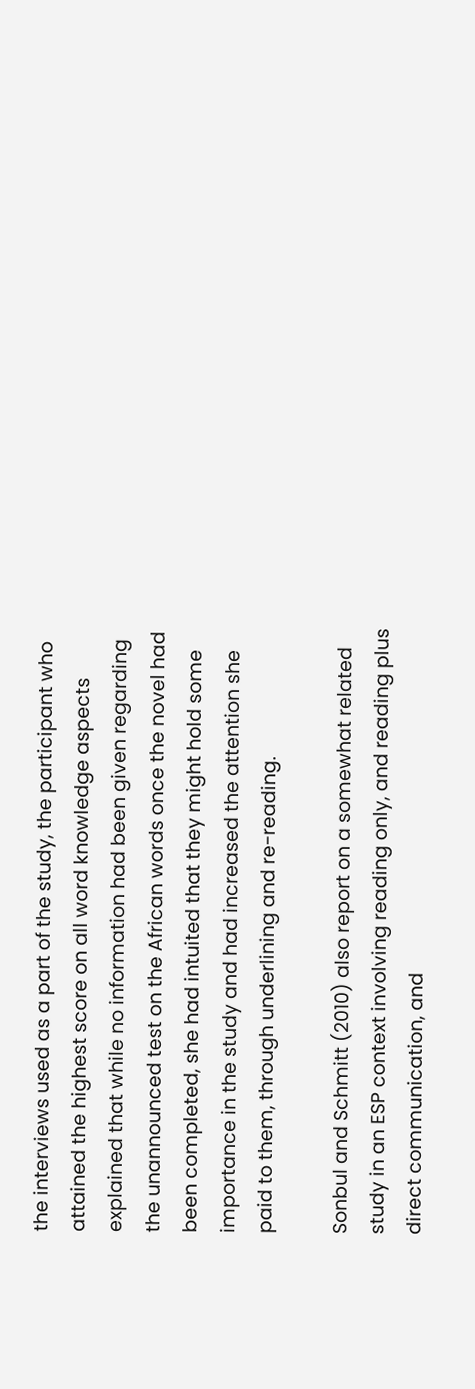the interviews used as a part of the study, the participant who attained the highest score on all word knowledge aspects explained that while no information had been given regarding the unannounced test on the African words once the novel had been completed, she had intuited that they might hold some importance in the study and had increased the attention she paid to them, through underlining and re-reading.

Sonbul and Schmitt (2010) also report on a somewhat related study in an ESP context involving reading only, and reading plus direct communication, and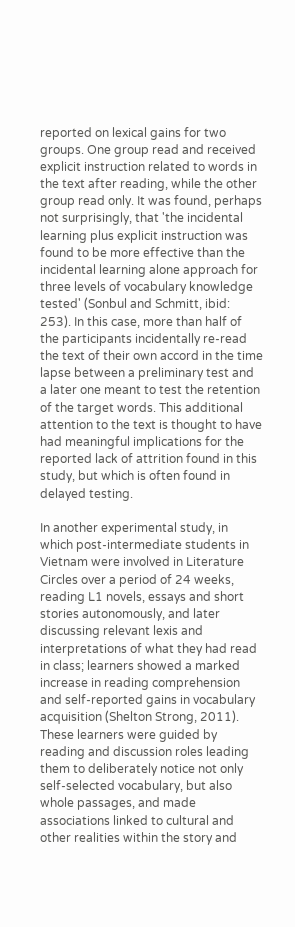reported on lexical gains for two groups. One group read and received explicit instruction related to words in the text after reading, while the other group read only. It was found, perhaps not surprisingly, that 'the incidental learning plus explicit instruction was found to be more effective than the incidental learning alone approach for three levels of vocabulary knowledge tested' (Sonbul and Schmitt, ibid: 253). In this case, more than half of the participants incidentally re-read the text of their own accord in the time lapse between a preliminary test and a later one meant to test the retention of the target words. This additional attention to the text is thought to have had meaningful implications for the reported lack of attrition found in this study, but which is often found in delayed testing.

In another experimental study, in which post-intermediate students in Vietnam were involved in Literature Circles over a period of 24 weeks, reading L1 novels, essays and short stories autonomously, and later discussing relevant lexis and interpretations of what they had read in class; learners showed a marked increase in reading comprehension and self-reported gains in vocabulary acquisition (Shelton Strong, 2011). These learners were guided by reading and discussion roles leading them to deliberately notice not only self-selected vocabulary, but also whole passages, and made associations linked to cultural and other realities within the story and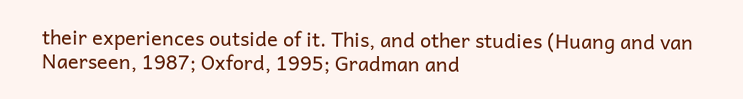their experiences outside of it. This, and other studies (Huang and van Naerseen, 1987; Oxford, 1995; Gradman and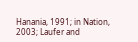Hanania, 1991; in Nation, 2003; Laufer and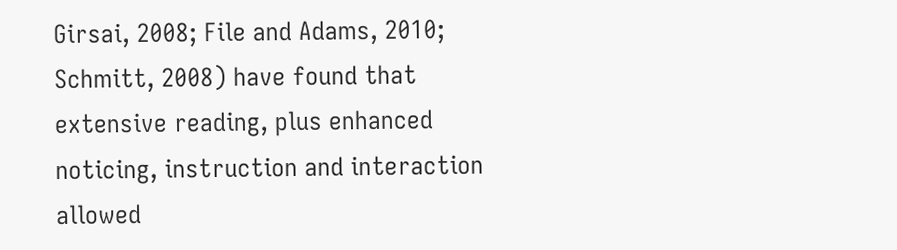Girsai, 2008; File and Adams, 2010; Schmitt, 2008) have found that extensive reading, plus enhanced noticing, instruction and interaction allowed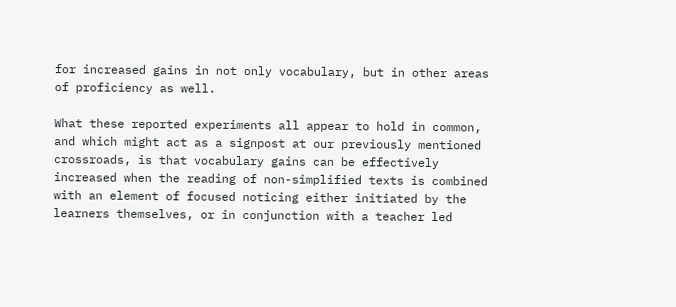for increased gains in not only vocabulary, but in other areas of proficiency as well.

What these reported experiments all appear to hold in common, and which might act as a signpost at our previously mentioned crossroads, is that vocabulary gains can be effectively increased when the reading of non-simplified texts is combined with an element of focused noticing either initiated by the learners themselves, or in conjunction with a teacher led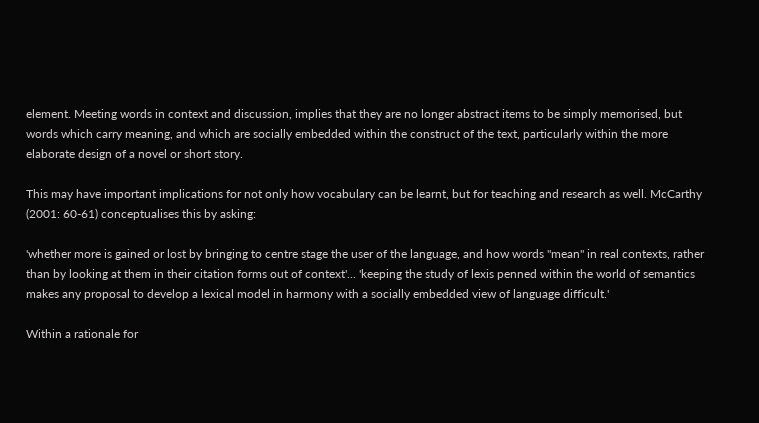element. Meeting words in context and discussion, implies that they are no longer abstract items to be simply memorised, but words which carry meaning, and which are socially embedded within the construct of the text, particularly within the more elaborate design of a novel or short story.

This may have important implications for not only how vocabulary can be learnt, but for teaching and research as well. McCarthy (2001: 60-61) conceptualises this by asking:

'whether more is gained or lost by bringing to centre stage the user of the language, and how words "mean" in real contexts, rather than by looking at them in their citation forms out of context'... 'keeping the study of lexis penned within the world of semantics makes any proposal to develop a lexical model in harmony with a socially embedded view of language difficult.'

Within a rationale for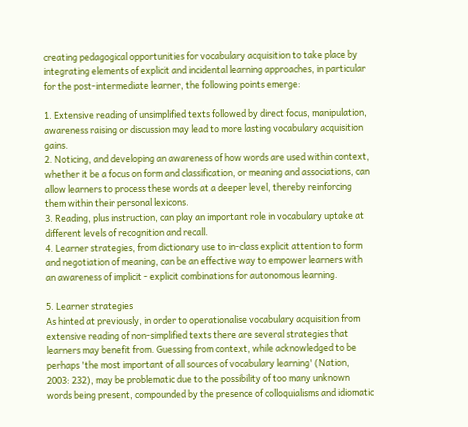creating pedagogical opportunities for vocabulary acquisition to take place by integrating elements of explicit and incidental learning approaches, in particular for the post-intermediate learner, the following points emerge:

1. Extensive reading of unsimplified texts followed by direct focus, manipulation, awareness raising or discussion may lead to more lasting vocabulary acquisition gains.
2. Noticing, and developing an awareness of how words are used within context, whether it be a focus on form and classification, or meaning and associations, can allow learners to process these words at a deeper level, thereby reinforcing them within their personal lexicons.
3. Reading, plus instruction, can play an important role in vocabulary uptake at different levels of recognition and recall.
4. Learner strategies, from dictionary use to in-class explicit attention to form and negotiation of meaning, can be an effective way to empower learners with an awareness of implicit - explicit combinations for autonomous learning.

5. Learner strategies
As hinted at previously, in order to operationalise vocabulary acquisition from extensive reading of non-simplified texts there are several strategies that learners may benefit from. Guessing from context, while acknowledged to be perhaps 'the most important of all sources of vocabulary learning' (Nation, 2003: 232), may be problematic due to the possibility of too many unknown words being present, compounded by the presence of colloquialisms and idiomatic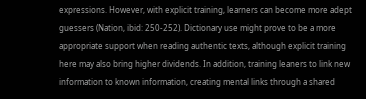expressions. However, with explicit training, learners can become more adept guessers (Nation, ibid: 250-252). Dictionary use might prove to be a more appropriate support when reading authentic texts, although explicit training here may also bring higher dividends. In addition, training leaners to link new information to known information, creating mental links through a shared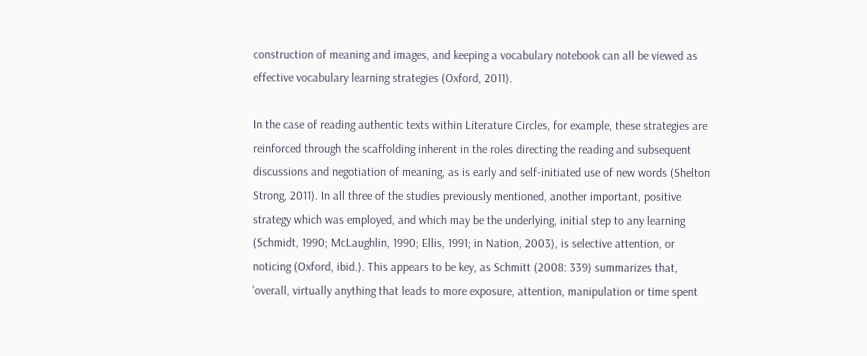construction of meaning and images, and keeping a vocabulary notebook can all be viewed as effective vocabulary learning strategies (Oxford, 2011).

In the case of reading authentic texts within Literature Circles, for example, these strategies are reinforced through the scaffolding inherent in the roles directing the reading and subsequent discussions and negotiation of meaning, as is early and self-initiated use of new words (Shelton Strong, 2011). In all three of the studies previously mentioned, another important, positive strategy which was employed, and which may be the underlying, initial step to any learning (Schmidt, 1990; McLaughlin, 1990; Ellis, 1991; in Nation, 2003), is selective attention, or noticing (Oxford, ibid.). This appears to be key, as Schmitt (2008: 339) summarizes that, 'overall, virtually anything that leads to more exposure, attention, manipulation or time spent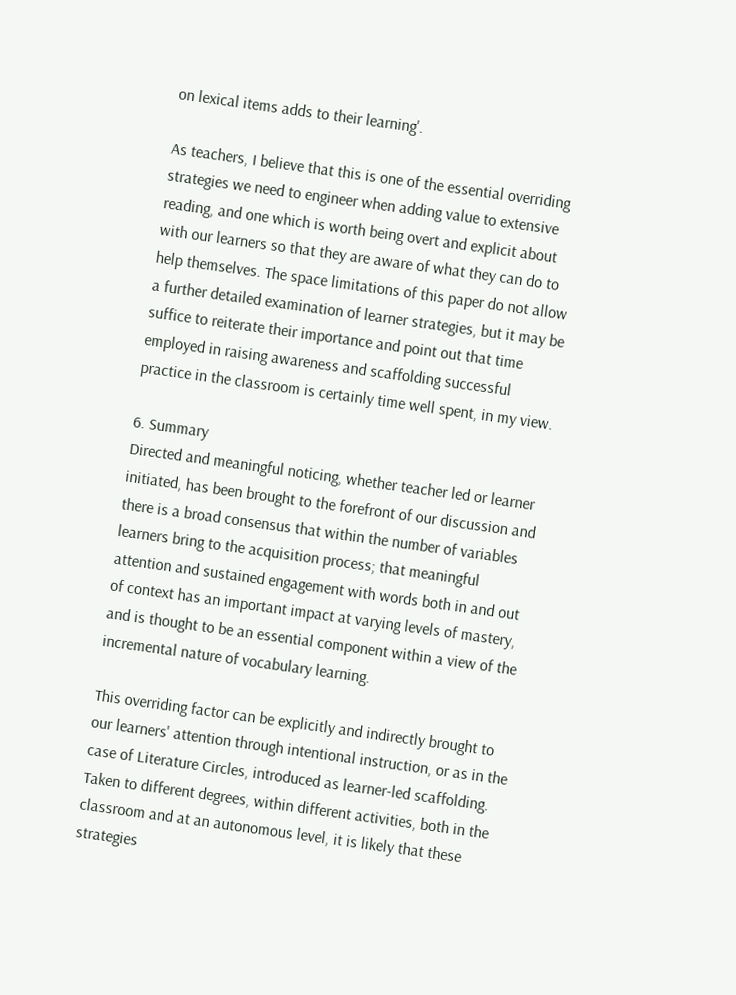on lexical items adds to their learning'.

As teachers, I believe that this is one of the essential overriding strategies we need to engineer when adding value to extensive reading, and one which is worth being overt and explicit about with our learners so that they are aware of what they can do to help themselves. The space limitations of this paper do not allow a further detailed examination of learner strategies, but it may be suffice to reiterate their importance and point out that time employed in raising awareness and scaffolding successful practice in the classroom is certainly time well spent, in my view.

6. Summary
Directed and meaningful noticing, whether teacher led or learner initiated, has been brought to the forefront of our discussion and there is a broad consensus that within the number of variables learners bring to the acquisition process; that meaningful attention and sustained engagement with words both in and out of context has an important impact at varying levels of mastery, and is thought to be an essential component within a view of the incremental nature of vocabulary learning.

This overriding factor can be explicitly and indirectly brought to our learners' attention through intentional instruction, or as in the case of Literature Circles, introduced as learner-led scaffolding. Taken to different degrees, within different activities, both in the classroom and at an autonomous level, it is likely that these strategies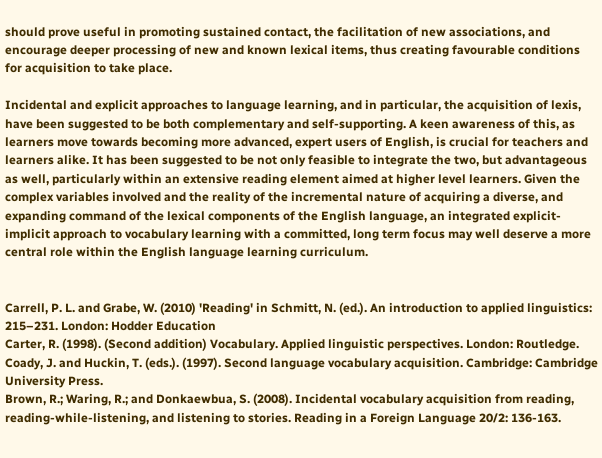should prove useful in promoting sustained contact, the facilitation of new associations, and encourage deeper processing of new and known lexical items, thus creating favourable conditions for acquisition to take place.

Incidental and explicit approaches to language learning, and in particular, the acquisition of lexis, have been suggested to be both complementary and self-supporting. A keen awareness of this, as learners move towards becoming more advanced, expert users of English, is crucial for teachers and learners alike. It has been suggested to be not only feasible to integrate the two, but advantageous as well, particularly within an extensive reading element aimed at higher level learners. Given the complex variables involved and the reality of the incremental nature of acquiring a diverse, and expanding command of the lexical components of the English language, an integrated explicit-implicit approach to vocabulary learning with a committed, long term focus may well deserve a more central role within the English language learning curriculum.


Carrell, P. L. and Grabe, W. (2010) 'Reading' in Schmitt, N. (ed.). An introduction to applied linguistics: 215–231. London: Hodder Education
Carter, R. (1998). (Second addition) Vocabulary. Applied linguistic perspectives. London: Routledge.
Coady, J. and Huckin, T. (eds.). (1997). Second language vocabulary acquisition. Cambridge: Cambridge University Press.
Brown, R.; Waring, R.; and Donkaewbua, S. (2008). Incidental vocabulary acquisition from reading, reading-while-listening, and listening to stories. Reading in a Foreign Language 20/2: 136-163.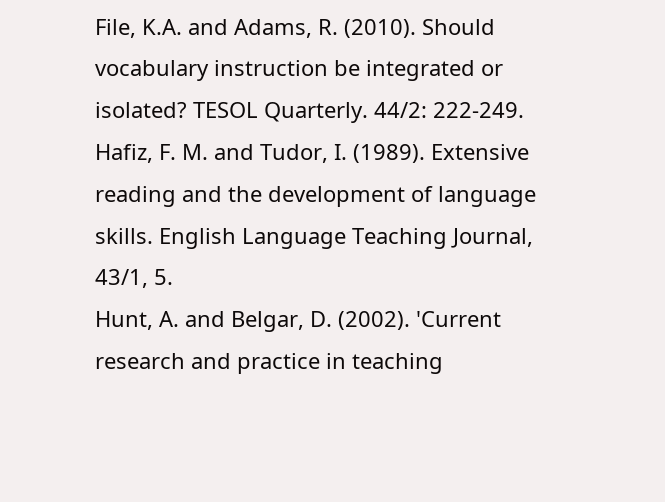File, K.A. and Adams, R. (2010). Should vocabulary instruction be integrated or isolated? TESOL Quarterly. 44/2: 222-249.
Hafiz, F. M. and Tudor, I. (1989). Extensive reading and the development of language skills. English Language Teaching Journal, 43/1, 5.
Hunt, A. and Belgar, D. (2002). 'Current research and practice in teaching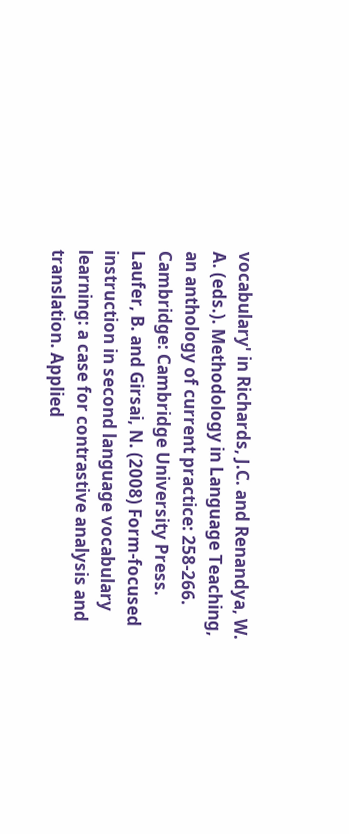vocabulary' in Richards, J.C. and Renandya, W. A. (eds.). Methodology in Language Teaching, an anthology of current practice: 258-266. Cambridge: Cambridge University Press.
Laufer, B. and Girsai, N. (2008) Form-focused instruction in second language vocabulary learning: a case for contrastive analysis and translation. Applied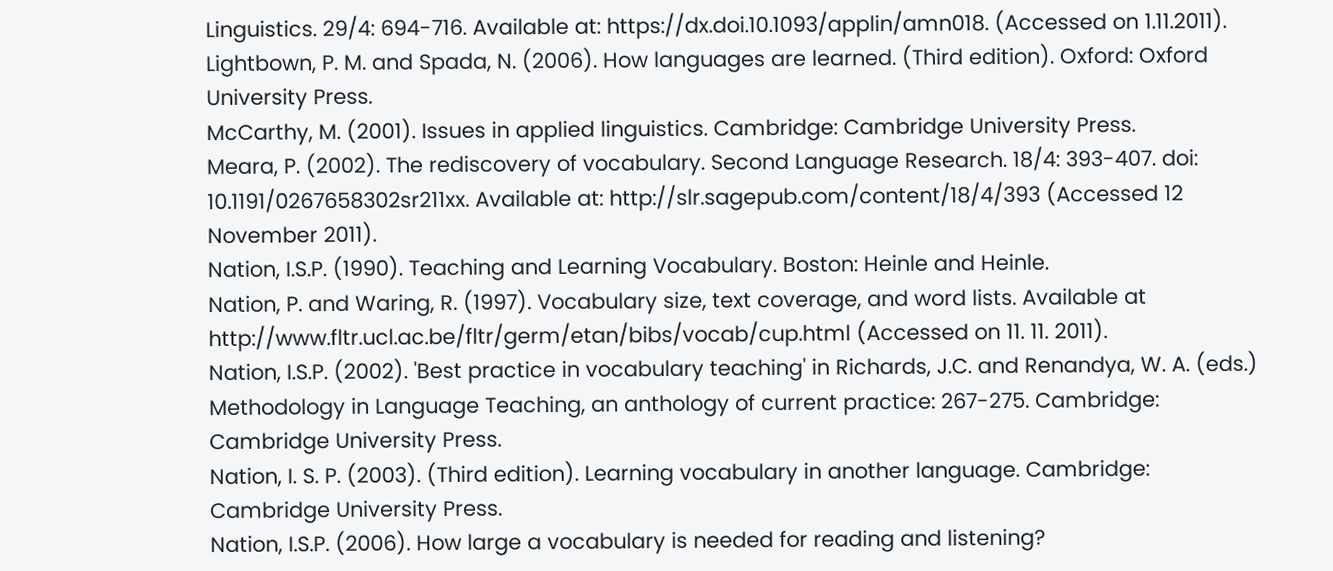Linguistics. 29/4: 694-716. Available at: https://dx.doi.10.1093/applin/amn018. (Accessed on 1.11.2011).
Lightbown, P. M. and Spada, N. (2006). How languages are learned. (Third edition). Oxford: Oxford University Press.
McCarthy, M. (2001). Issues in applied linguistics. Cambridge: Cambridge University Press.
Meara, P. (2002). The rediscovery of vocabulary. Second Language Research. 18/4: 393-407. doi: 10.1191/0267658302sr211xx. Available at: http://slr.sagepub.com/content/18/4/393 (Accessed 12 November 2011).
Nation, I.S.P. (1990). Teaching and Learning Vocabulary. Boston: Heinle and Heinle.
Nation, P. and Waring, R. (1997). Vocabulary size, text coverage, and word lists. Available at
http://www.fltr.ucl.ac.be/fltr/germ/etan/bibs/vocab/cup.html (Accessed on 11. 11. 2011).
Nation, I.S.P. (2002). 'Best practice in vocabulary teaching' in Richards, J.C. and Renandya, W. A. (eds.) Methodology in Language Teaching, an anthology of current practice: 267-275. Cambridge: Cambridge University Press.
Nation, I. S. P. (2003). (Third edition). Learning vocabulary in another language. Cambridge: Cambridge University Press.
Nation, I.S.P. (2006). How large a vocabulary is needed for reading and listening?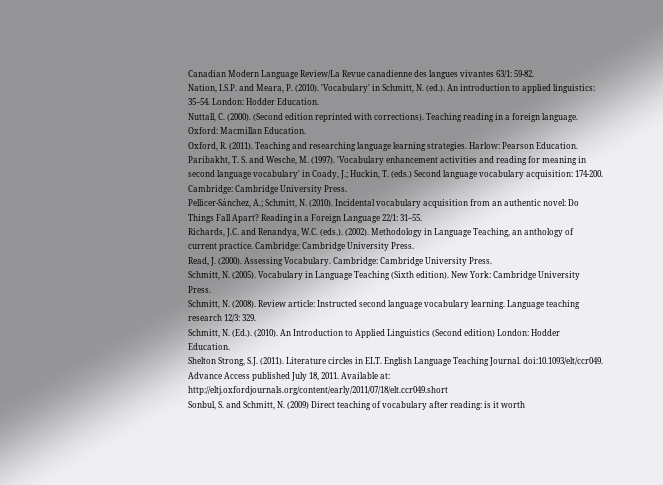Canadian Modern Language Review/La Revue canadienne des langues vivantes 63/1: 59-82.
Nation, I.S.P. and Meara, P. (2010). 'Vocabulary' in Schmitt, N. (ed.). An introduction to applied linguistics: 35–54. London: Hodder Education.
Nuttall, C. (2000). (Second edition reprinted with corrections). Teaching reading in a foreign language. Oxford: Macmillan Education.
Oxford, R. (2011). Teaching and researching language learning strategies. Harlow: Pearson Education.
Paribakht, T. S. and Wesche, M. (1997). 'Vocabulary enhancement activities and reading for meaning in second language vocabulary' in Coady, J.; Huckin, T. (eds.) Second language vocabulary acquisition: 174-200. Cambridge: Cambridge University Press.
Pellicer-Sánchez, A.; Schmitt, N. (2010). Incidental vocabulary acquisition from an authentic novel: Do Things Fall Apart? Reading in a Foreign Language 22/1: 31–55.
Richards, J.C. and Renandya, W.C. (eds.). (2002). Methodology in Language Teaching, an anthology of current practice. Cambridge: Cambridge University Press.
Read, J. (2000). Assessing Vocabulary. Cambridge: Cambridge University Press.
Schmitt, N. (2005). Vocabulary in Language Teaching (Sixth edition). New York: Cambridge University Press.
Schmitt, N. (2008). Review article: Instructed second language vocabulary learning. Language teaching research 12/3: 329.
Schmitt, N. (Ed.). (2010). An Introduction to Applied Linguistics (Second edition) London: Hodder Education.
Shelton Strong, S.J. (2011). Literature circles in ELT. English Language Teaching Journal. doi:10.1093/elt/ccr049. Advance Access published July 18, 2011. Available at: http://eltj.oxfordjournals.org/content/early/2011/07/18/elt.ccr049.short
Sonbul, S. and Schmitt, N. (2009) Direct teaching of vocabulary after reading: is it worth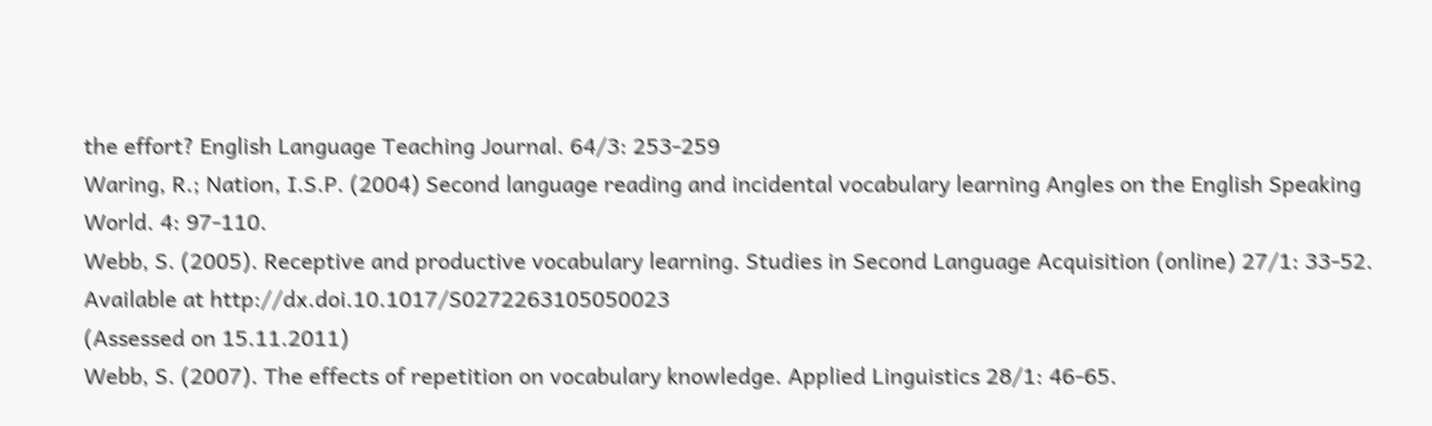the effort? English Language Teaching Journal. 64/3: 253-259
Waring, R.; Nation, I.S.P. (2004) Second language reading and incidental vocabulary learning Angles on the English Speaking World. 4: 97-110.
Webb, S. (2005). Receptive and productive vocabulary learning. Studies in Second Language Acquisition (online) 27/1: 33-52. Available at http://dx.doi.10.1017/S0272263105050023
(Assessed on 15.11.2011)
Webb, S. (2007). The effects of repetition on vocabulary knowledge. Applied Linguistics 28/1: 46-65.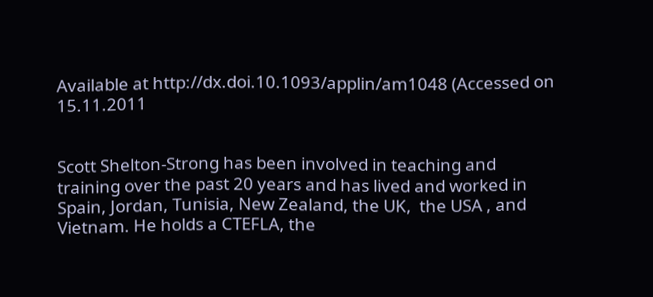Available at http://dx.doi.10.1093/applin/am1048 (Accessed on 15.11.2011


Scott Shelton-Strong has been involved in teaching and training over the past 20 years and has lived and worked in Spain, Jordan, Tunisia, New Zealand, the UK,  the USA , and Vietnam. He holds a CTEFLA, the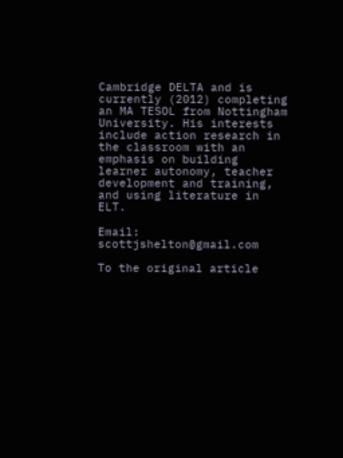Cambridge DELTA and is currently (2012) completing an MA TESOL from Nottingham University. His interests include action research in the classroom with an emphasis on building learner autonomy, teacher development and training, and using literature in ELT.

Email: scottjshelton@gmail.com

To the original article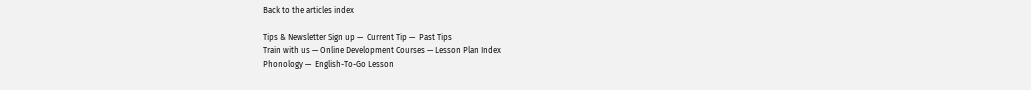Back to the articles index

Tips & Newsletter Sign up —  Current Tip —  Past Tips
Train with us — Online Development Courses — Lesson Plan Index
Phonology —  English-To-Go Lesson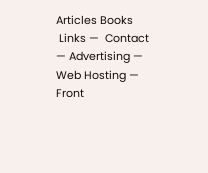Articles Books
 Links —  Contact — Advertising — Web Hosting — Front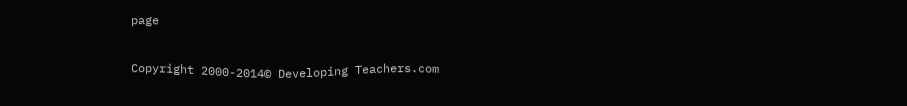page

Copyright 2000-2014© Developing Teachers.com